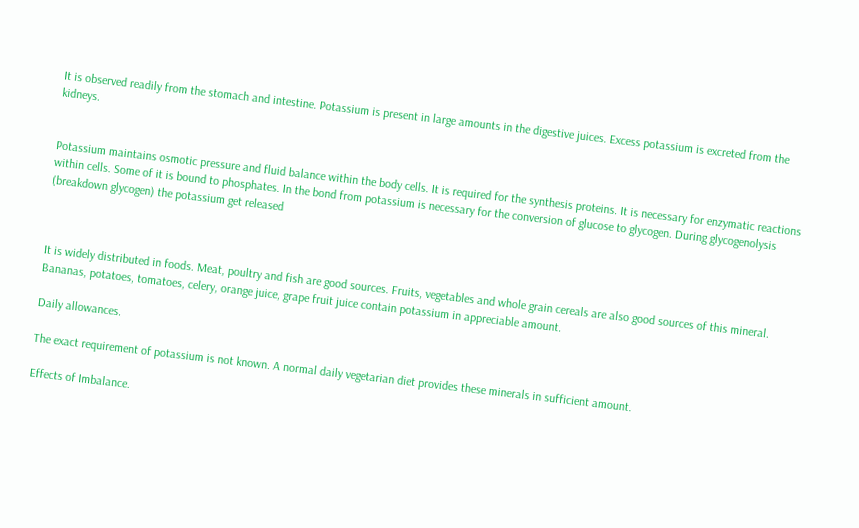It is observed readily from the stomach and intestine. Potassium is present in large amounts in the digestive juices. Excess potassium is excreted from the kidneys.


Potassium maintains osmotic pressure and fluid balance within the body cells. It is required for the synthesis proteins. It is necessary for enzymatic reactions within cells. Some of it is bound to phosphates. In the bond from potassium is necessary for the conversion of glucose to glycogen. During glycogenolysis (breakdown glycogen) the potassium get released



It is widely distributed in foods. Meat, poultry and fish are good sources. Fruits, vegetables and whole grain cereals are also good sources of this mineral. Bananas, potatoes, tomatoes, celery, orange juice, grape fruit juice contain potassium in appreciable amount.

Daily allowances.

The exact requirement of potassium is not known. A normal daily vegetarian diet provides these minerals in sufficient amount.

Effects of Imbalance.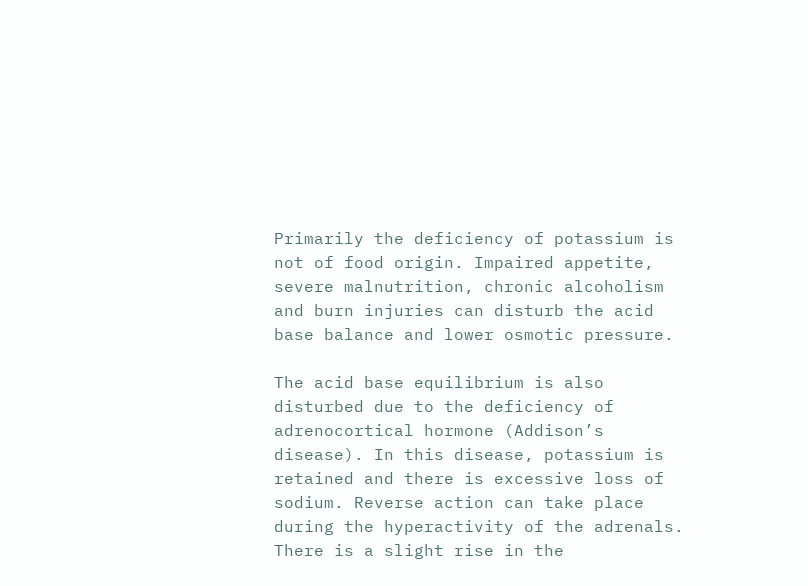Primarily the deficiency of potassium is not of food origin. Impaired appetite, severe malnutrition, chronic alcoholism and burn injuries can disturb the acid base balance and lower osmotic pressure.

The acid base equilibrium is also disturbed due to the deficiency of adrenocortical hormone (Addison’s disease). In this disease, potassium is retained and there is excessive loss of sodium. Reverse action can take place during the hyperactivity of the adrenals. There is a slight rise in the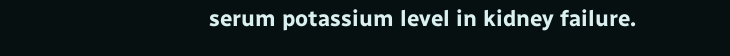serum potassium level in kidney failure.